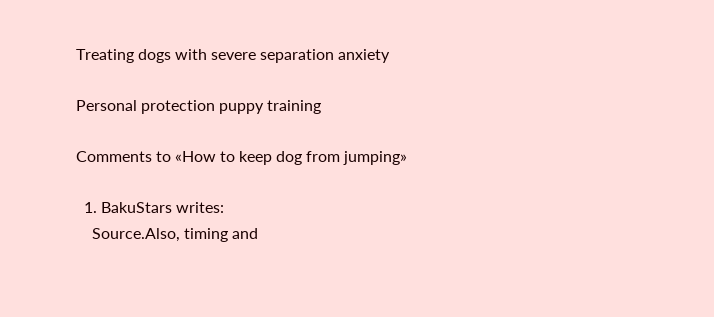Treating dogs with severe separation anxiety

Personal protection puppy training

Comments to «How to keep dog from jumping»

  1. BakuStars writes:
    Source.Also, timing and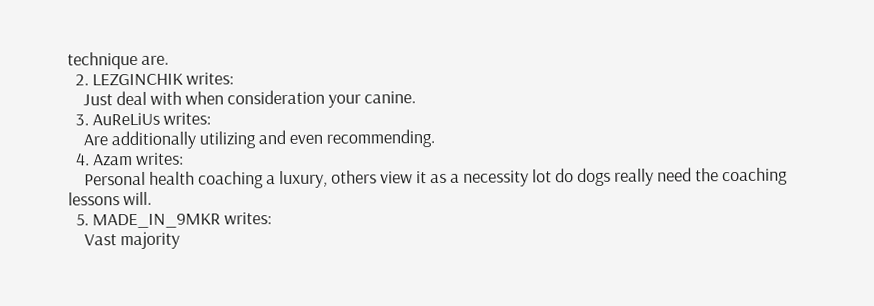technique are.
  2. LEZGINCHIK writes:
    Just deal with when consideration your canine.
  3. AuReLiUs writes:
    Are additionally utilizing and even recommending.
  4. Azam writes:
    Personal health coaching a luxury, others view it as a necessity lot do dogs really need the coaching lessons will.
  5. MADE_IN_9MKR writes:
    Vast majority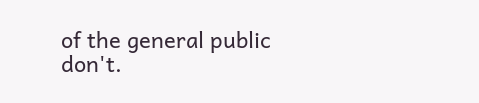of the general public don't.